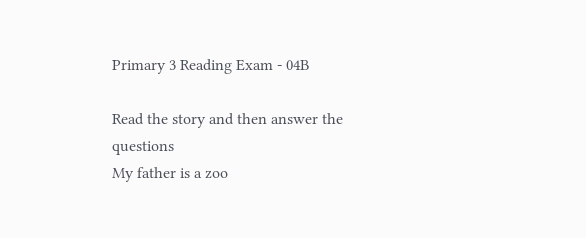Primary 3 Reading Exam - 04B

Read the story and then answer the questions
My father is a zoo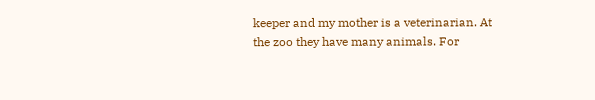keeper and my mother is a veterinarian. At the zoo they have many animals. For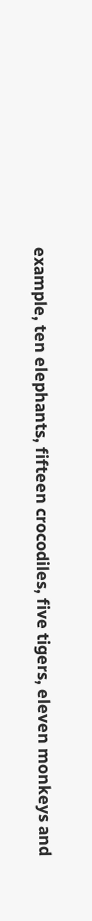example, ten elephants, fifteen crocodiles, five tigers, eleven monkeys and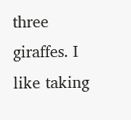three giraffes. I like taking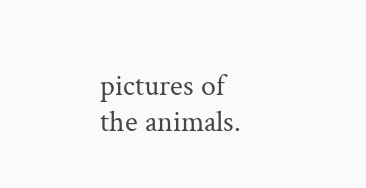pictures of the animals.